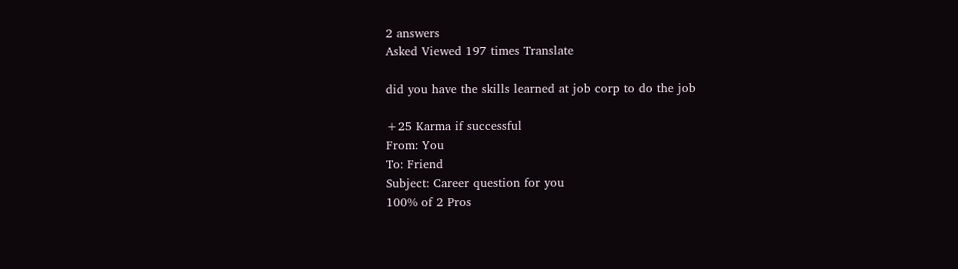2 answers
Asked Viewed 197 times Translate

did you have the skills learned at job corp to do the job

+25 Karma if successful
From: You
To: Friend
Subject: Career question for you
100% of 2 Pros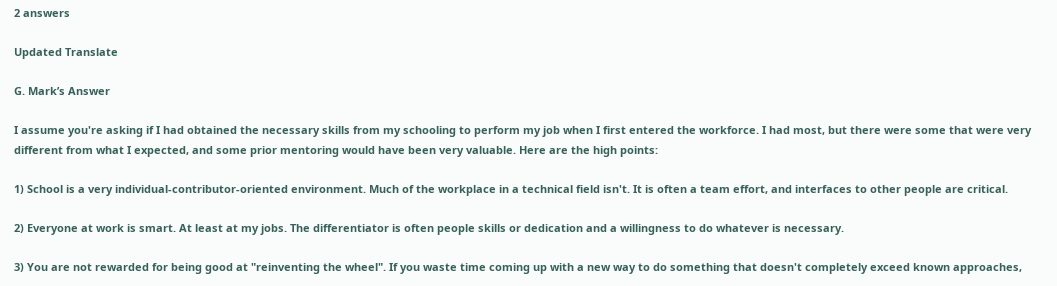2 answers

Updated Translate

G. Mark’s Answer

I assume you're asking if I had obtained the necessary skills from my schooling to perform my job when I first entered the workforce. I had most, but there were some that were very different from what I expected, and some prior mentoring would have been very valuable. Here are the high points:

1) School is a very individual-contributor-oriented environment. Much of the workplace in a technical field isn't. It is often a team effort, and interfaces to other people are critical.

2) Everyone at work is smart. At least at my jobs. The differentiator is often people skills or dedication and a willingness to do whatever is necessary.

3) You are not rewarded for being good at "reinventing the wheel". If you waste time coming up with a new way to do something that doesn't completely exceed known approaches,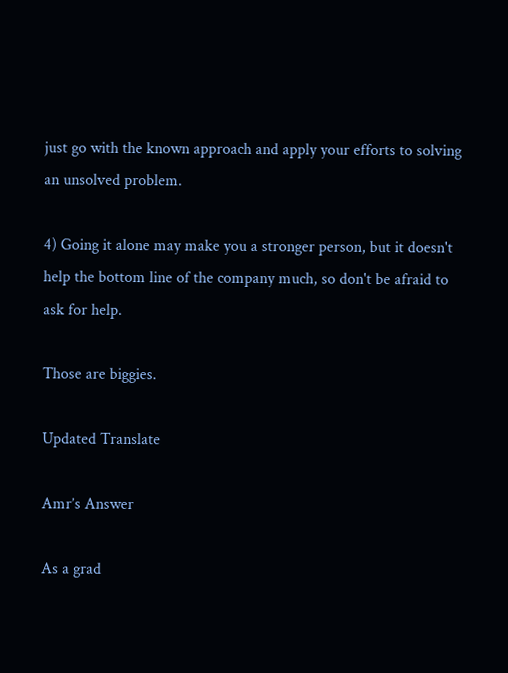just go with the known approach and apply your efforts to solving an unsolved problem.

4) Going it alone may make you a stronger person, but it doesn't help the bottom line of the company much, so don't be afraid to ask for help.

Those are biggies.

Updated Translate

Amr’s Answer

As a grad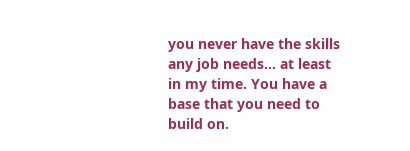you never have the skills any job needs... at least in my time. You have a base that you need to build on.